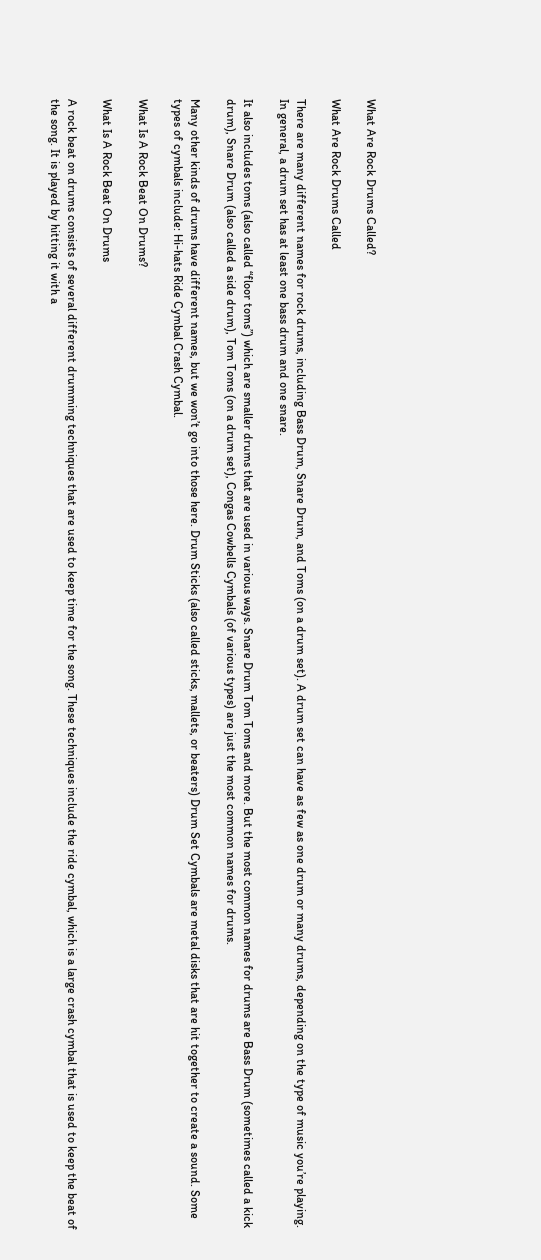What Are Rock Drums Called?

What Are Rock Drums Called

There are many different names for rock drums, including Bass Drum, Snare Drum, and Toms (on a drum set). A drum set can have as few as one drum or many drums, depending on the type of music you’re playing. In general, a drum set has at least one bass drum and one snare.

It also includes toms (also called “floor toms”) which are smaller drums that are used in various ways. Snare Drum Tom Toms and more. But the most common names for drums are Bass Drum (sometimes called a kick drum), Snare Drum (also called a side drum), Tom Toms (on a drum set), Congas Cowbells Cymbals (of various types) are just the most common names for drums.

Many other kinds of drums have different names, but we won’t go into those here. Drum Sticks (also called sticks, mallets, or beaters) Drum Set Cymbals are metal disks that are hit together to create a sound. Some types of cymbals include: Hi-hats Ride Cymbal Crash Cymbal.

What Is A Rock Beat On Drums?

What Is A Rock Beat On Drums

A rock beat on drums consists of several different drumming techniques that are used to keep time for the song. These techniques include the ride cymbal, which is a large crash cymbal that is used to keep the beat of the song. It is played by hitting it with a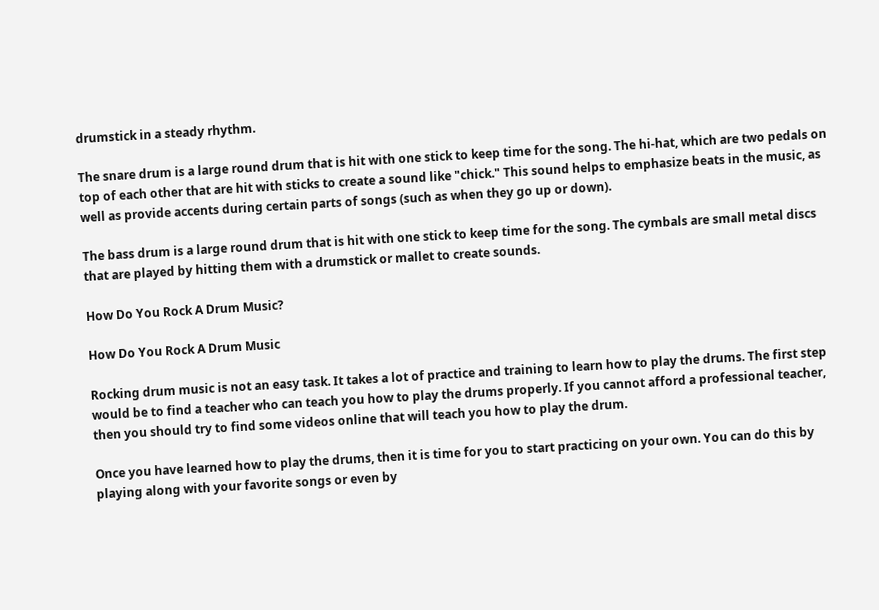drumstick in a steady rhythm.

The snare drum is a large round drum that is hit with one stick to keep time for the song. The hi-hat, which are two pedals on top of each other that are hit with sticks to create a sound like "chick." This sound helps to emphasize beats in the music, as well as provide accents during certain parts of songs (such as when they go up or down).

The bass drum is a large round drum that is hit with one stick to keep time for the song. The cymbals are small metal discs that are played by hitting them with a drumstick or mallet to create sounds.

How Do You Rock A Drum Music?

How Do You Rock A Drum Music

Rocking drum music is not an easy task. It takes a lot of practice and training to learn how to play the drums. The first step would be to find a teacher who can teach you how to play the drums properly. If you cannot afford a professional teacher, then you should try to find some videos online that will teach you how to play the drum.

Once you have learned how to play the drums, then it is time for you to start practicing on your own. You can do this by playing along with your favorite songs or even by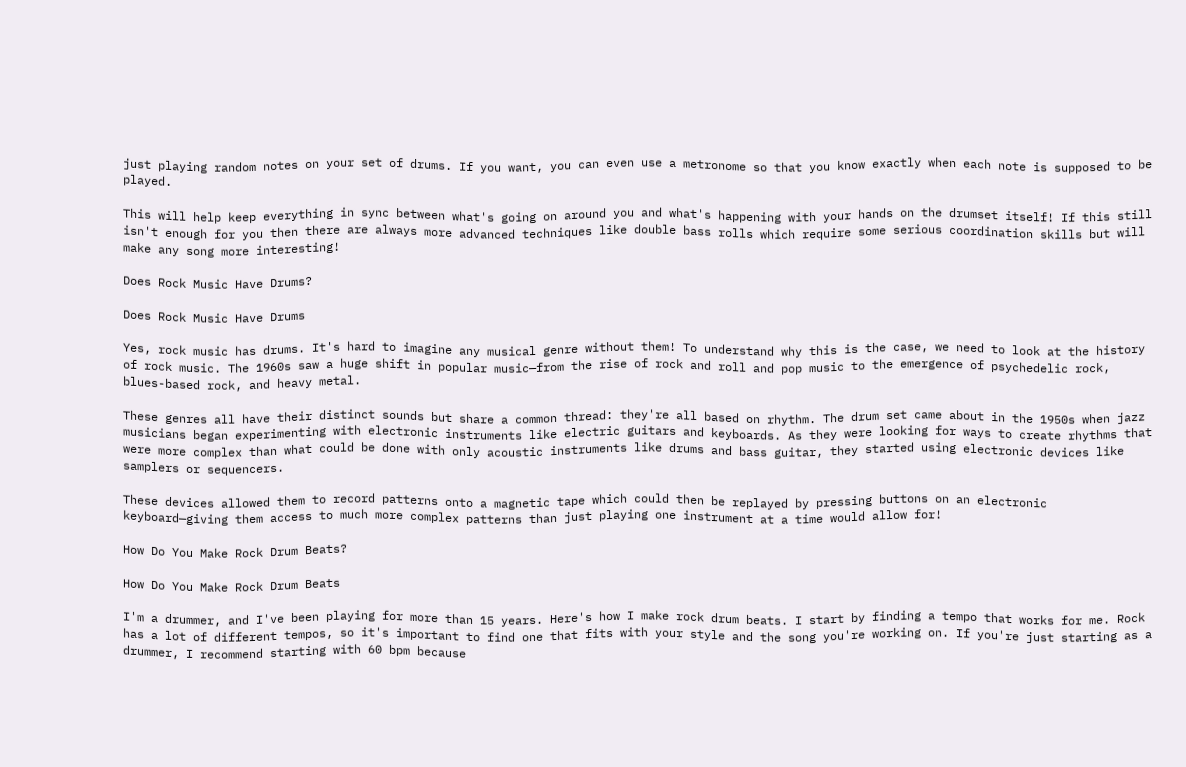just playing random notes on your set of drums. If you want, you can even use a metronome so that you know exactly when each note is supposed to be played.

This will help keep everything in sync between what's going on around you and what's happening with your hands on the drumset itself! If this still isn't enough for you then there are always more advanced techniques like double bass rolls which require some serious coordination skills but will make any song more interesting!

Does Rock Music Have Drums?

Does Rock Music Have Drums

Yes, rock music has drums. It's hard to imagine any musical genre without them! To understand why this is the case, we need to look at the history of rock music. The 1960s saw a huge shift in popular music—from the rise of rock and roll and pop music to the emergence of psychedelic rock, blues-based rock, and heavy metal.

These genres all have their distinct sounds but share a common thread: they're all based on rhythm. The drum set came about in the 1950s when jazz musicians began experimenting with electronic instruments like electric guitars and keyboards. As they were looking for ways to create rhythms that were more complex than what could be done with only acoustic instruments like drums and bass guitar, they started using electronic devices like samplers or sequencers.

These devices allowed them to record patterns onto a magnetic tape which could then be replayed by pressing buttons on an electronic keyboard—giving them access to much more complex patterns than just playing one instrument at a time would allow for!

How Do You Make Rock Drum Beats?

How Do You Make Rock Drum Beats

I'm a drummer, and I've been playing for more than 15 years. Here's how I make rock drum beats. I start by finding a tempo that works for me. Rock has a lot of different tempos, so it's important to find one that fits with your style and the song you're working on. If you're just starting as a drummer, I recommend starting with 60 bpm because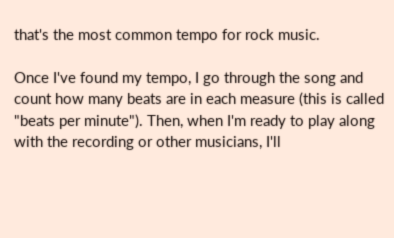that's the most common tempo for rock music.

Once I've found my tempo, I go through the song and count how many beats are in each measure (this is called "beats per minute"). Then, when I'm ready to play along with the recording or other musicians, I'll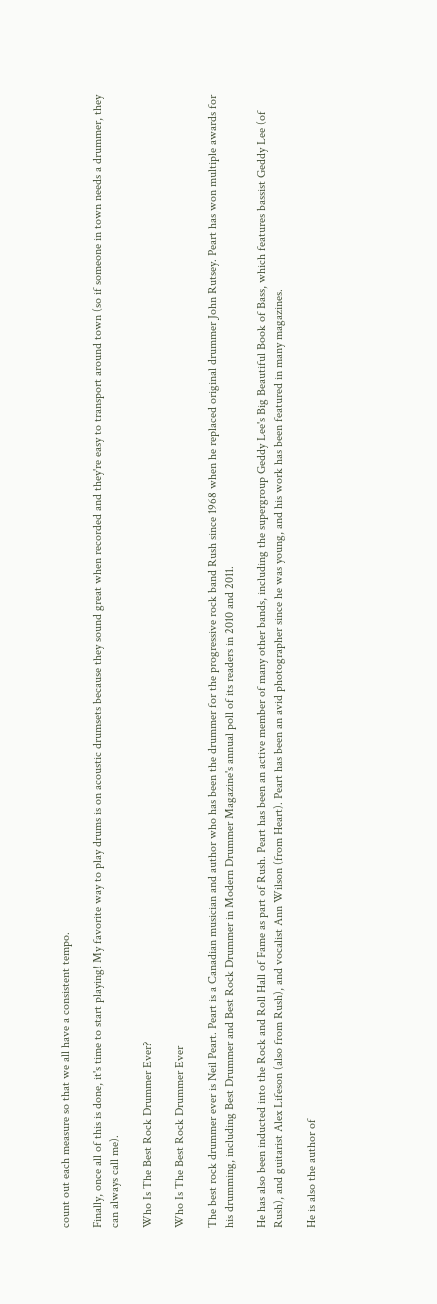count out each measure so that we all have a consistent tempo.

Finally, once all of this is done, it's time to start playing! My favorite way to play drums is on acoustic drumsets because they sound great when recorded and they're easy to transport around town (so if someone in town needs a drummer, they can always call me).

Who Is The Best Rock Drummer Ever?

Who Is The Best Rock Drummer Ever

The best rock drummer ever is Neil Peart. Peart is a Canadian musician and author who has been the drummer for the progressive rock band Rush since 1968 when he replaced original drummer John Rutsey. Peart has won multiple awards for his drumming, including Best Drummer and Best Rock Drummer in Modern Drummer Magazine's annual poll of its readers in 2010 and 2011.

He has also been inducted into the Rock and Roll Hall of Fame as part of Rush. Peart has been an active member of many other bands, including the supergroup Geddy Lee's Big Beautiful Book of Bass, which features bassist Geddy Lee (of Rush), and guitarist Alex Lifeson (also from Rush), and vocalist Ann Wilson (from Heart). Peart has been an avid photographer since he was young, and his work has been featured in many magazines.

He is also the author of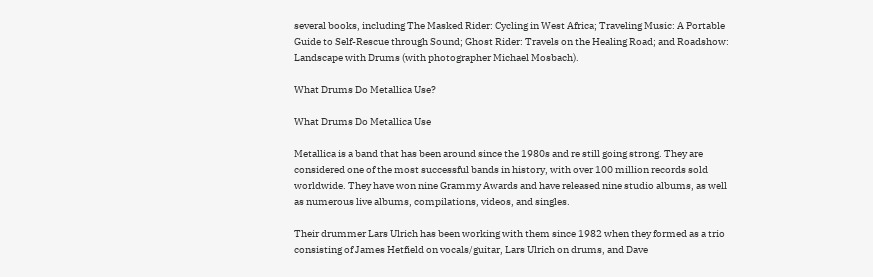several books, including The Masked Rider: Cycling in West Africa; Traveling Music: A Portable Guide to Self-Rescue through Sound; Ghost Rider: Travels on the Healing Road; and Roadshow: Landscape with Drums (with photographer Michael Mosbach).

What Drums Do Metallica Use?

What Drums Do Metallica Use

Metallica is a band that has been around since the 1980s and re still going strong. They are considered one of the most successful bands in history, with over 100 million records sold worldwide. They have won nine Grammy Awards and have released nine studio albums, as well as numerous live albums, compilations, videos, and singles.

Their drummer Lars Ulrich has been working with them since 1982 when they formed as a trio consisting of James Hetfield on vocals/guitar, Lars Ulrich on drums, and Dave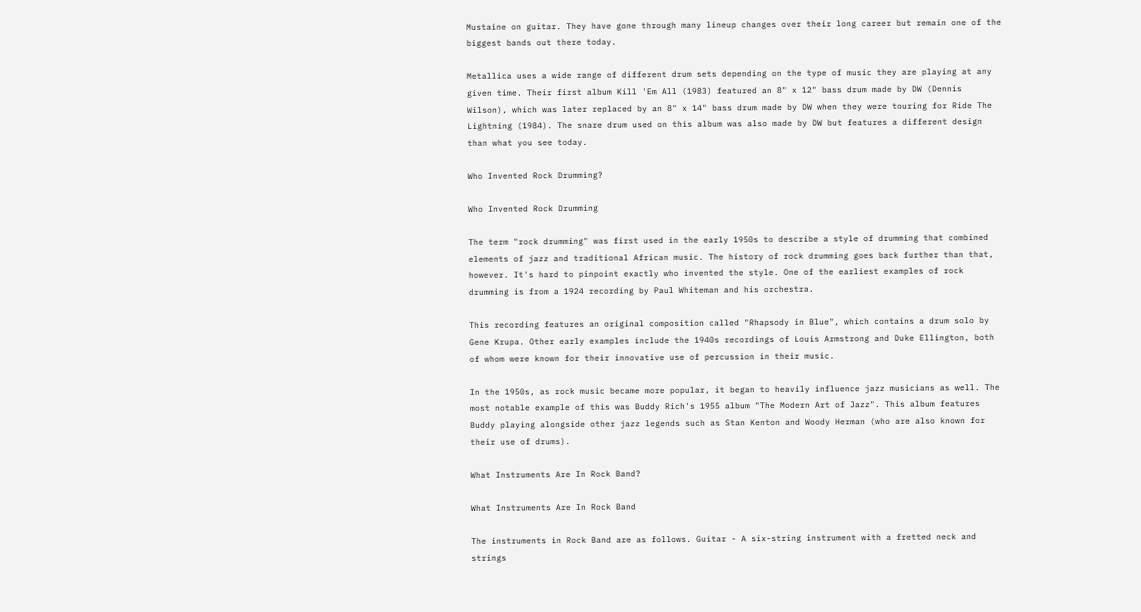Mustaine on guitar. They have gone through many lineup changes over their long career but remain one of the biggest bands out there today.

Metallica uses a wide range of different drum sets depending on the type of music they are playing at any given time. Their first album Kill 'Em All (1983) featured an 8" x 12" bass drum made by DW (Dennis Wilson), which was later replaced by an 8" x 14" bass drum made by DW when they were touring for Ride The Lightning (1984). The snare drum used on this album was also made by DW but features a different design than what you see today.

Who Invented Rock Drumming?

Who Invented Rock Drumming

The term "rock drumming" was first used in the early 1950s to describe a style of drumming that combined elements of jazz and traditional African music. The history of rock drumming goes back further than that, however. It's hard to pinpoint exactly who invented the style. One of the earliest examples of rock drumming is from a 1924 recording by Paul Whiteman and his orchestra.

This recording features an original composition called "Rhapsody in Blue", which contains a drum solo by Gene Krupa. Other early examples include the 1940s recordings of Louis Armstrong and Duke Ellington, both of whom were known for their innovative use of percussion in their music.

In the 1950s, as rock music became more popular, it began to heavily influence jazz musicians as well. The most notable example of this was Buddy Rich's 1955 album "The Modern Art of Jazz". This album features Buddy playing alongside other jazz legends such as Stan Kenton and Woody Herman (who are also known for their use of drums).

What Instruments Are In Rock Band?

What Instruments Are In Rock Band

The instruments in Rock Band are as follows. Guitar - A six-string instrument with a fretted neck and strings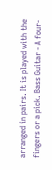arranged in pairs. It is played with the fingers or a pick. Bass Guitar - A four-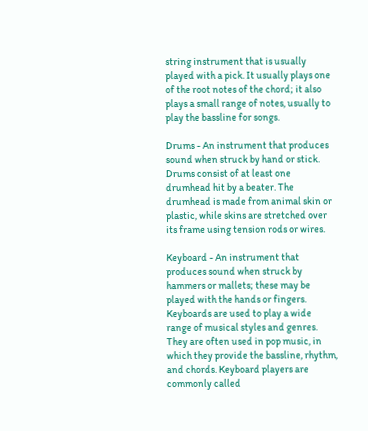string instrument that is usually played with a pick. It usually plays one of the root notes of the chord; it also plays a small range of notes, usually to play the bassline for songs.

Drums - An instrument that produces sound when struck by hand or stick. Drums consist of at least one drumhead hit by a beater. The drumhead is made from animal skin or plastic, while skins are stretched over its frame using tension rods or wires.

Keyboard - An instrument that produces sound when struck by hammers or mallets; these may be played with the hands or fingers. Keyboards are used to play a wide range of musical styles and genres. They are often used in pop music, in which they provide the bassline, rhythm, and chords. Keyboard players are commonly called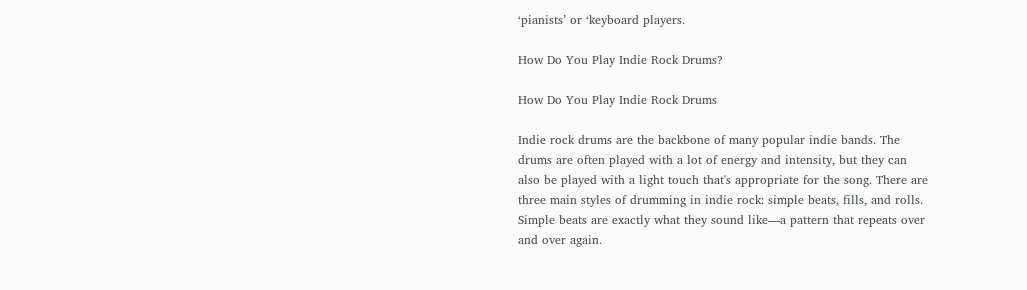‘pianists’ or ‘keyboard players.

How Do You Play Indie Rock Drums?

How Do You Play Indie Rock Drums

Indie rock drums are the backbone of many popular indie bands. The drums are often played with a lot of energy and intensity, but they can also be played with a light touch that's appropriate for the song. There are three main styles of drumming in indie rock: simple beats, fills, and rolls. Simple beats are exactly what they sound like—a pattern that repeats over and over again.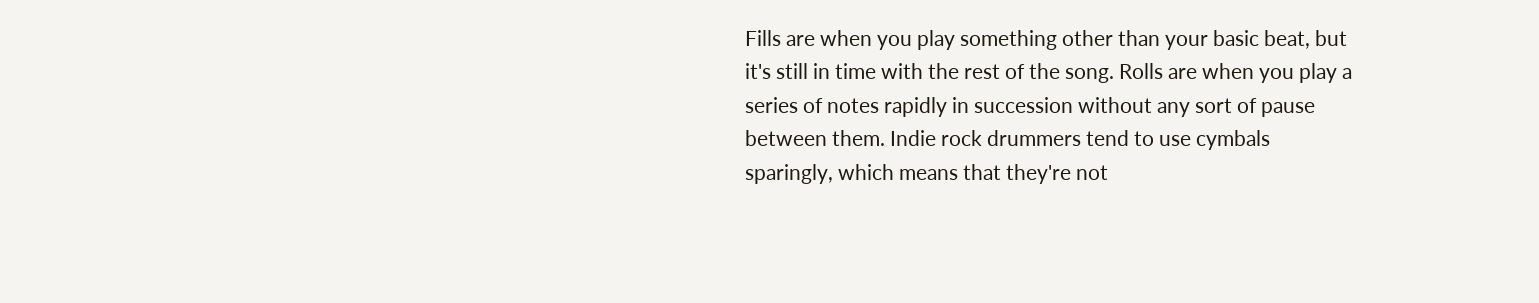Fills are when you play something other than your basic beat, but it's still in time with the rest of the song. Rolls are when you play a series of notes rapidly in succession without any sort of pause between them. Indie rock drummers tend to use cymbals sparingly, which means that they're not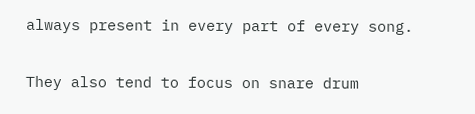always present in every part of every song.

They also tend to focus on snare drum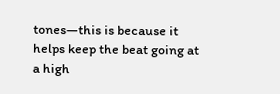tones—this is because it helps keep the beat going at a high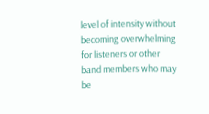level of intensity without becoming overwhelming for listeners or other band members who may be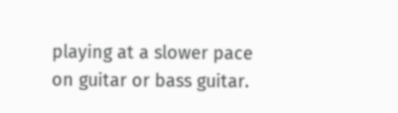playing at a slower pace on guitar or bass guitar.